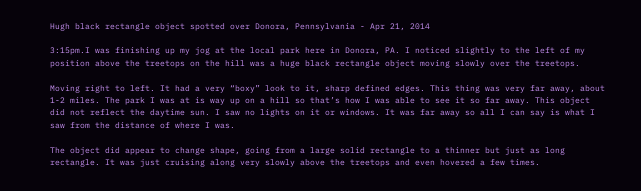Hugh black rectangle object spotted over Donora, Pennsylvania - Apr 21, 2014

3:15pm.I was finishing up my jog at the local park here in Donora, PA. I noticed slightly to the left of my position above the treetops on the hill was a huge black rectangle object moving slowly over the treetops.

Moving right to left. It had a very “boxy” look to it, sharp defined edges. This thing was very far away, about 1-2 miles. The park I was at is way up on a hill so that’s how I was able to see it so far away. This object did not reflect the daytime sun. I saw no lights on it or windows. It was far away so all I can say is what I saw from the distance of where I was.

The object did appear to change shape, going from a large solid rectangle to a thinner but just as long rectangle. It was just cruising along very slowly above the treetops and even hovered a few times.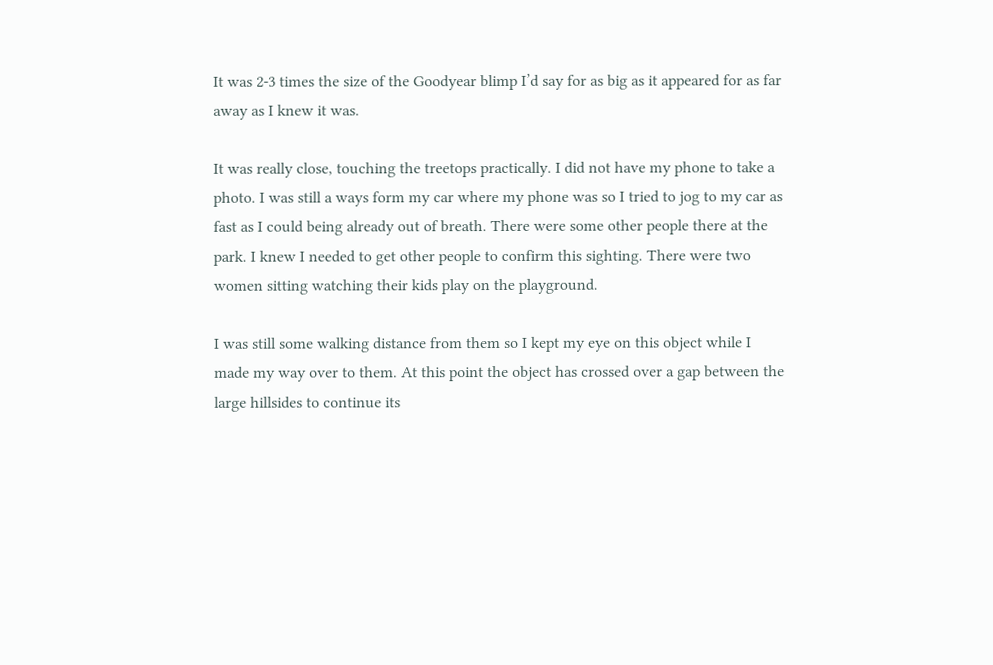It was 2-3 times the size of the Goodyear blimp I’d say for as big as it appeared for as far away as I knew it was.

It was really close, touching the treetops practically. I did not have my phone to take a photo. I was still a ways form my car where my phone was so I tried to jog to my car as fast as I could being already out of breath. There were some other people there at the park. I knew I needed to get other people to confirm this sighting. There were two women sitting watching their kids play on the playground.

I was still some walking distance from them so I kept my eye on this object while I made my way over to them. At this point the object has crossed over a gap between the large hillsides to continue its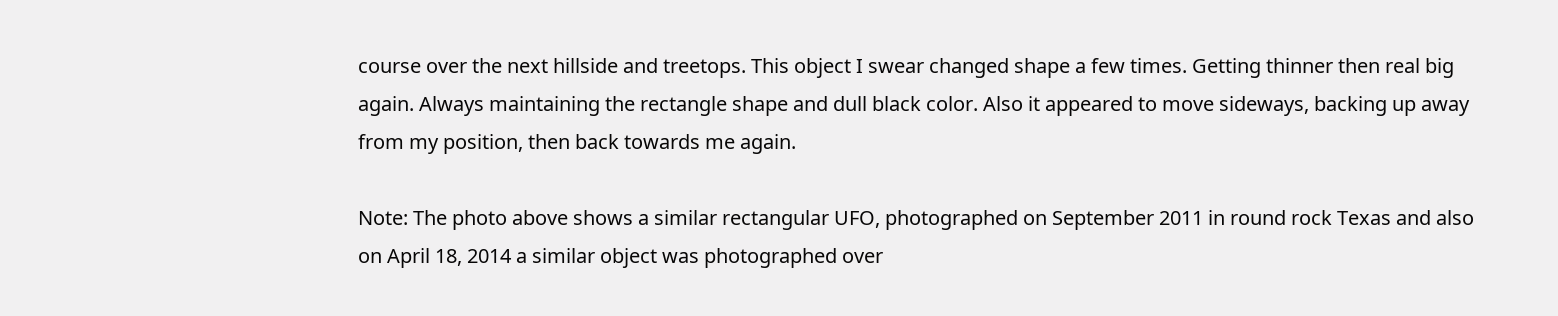course over the next hillside and treetops. This object I swear changed shape a few times. Getting thinner then real big again. Always maintaining the rectangle shape and dull black color. Also it appeared to move sideways, backing up away from my position, then back towards me again.

Note: The photo above shows a similar rectangular UFO, photographed on September 2011 in round rock Texas and also on April 18, 2014 a similar object was photographed over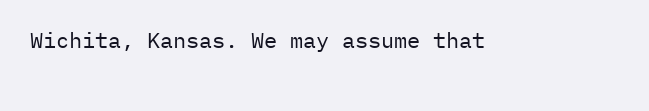Wichita, Kansas. We may assume that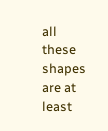all these shapes are at least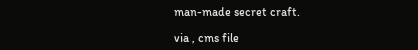man-made secret craft.

via , cms file